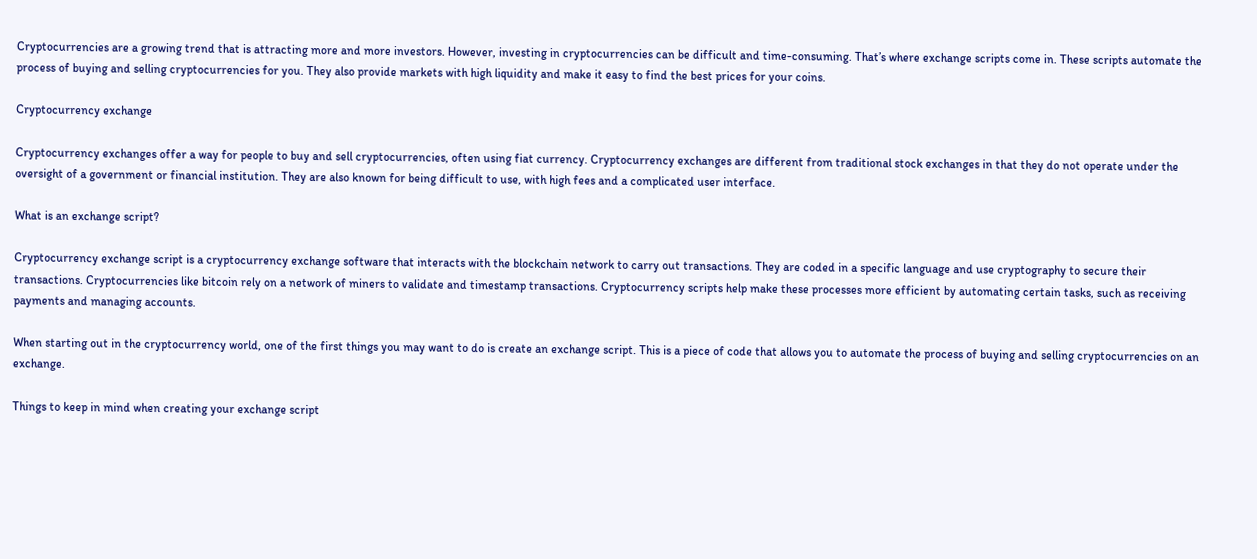Cryptocurrencies are a growing trend that is attracting more and more investors. However, investing in cryptocurrencies can be difficult and time-consuming. That’s where exchange scripts come in. These scripts automate the process of buying and selling cryptocurrencies for you. They also provide markets with high liquidity and make it easy to find the best prices for your coins.

Cryptocurrency exchange

Cryptocurrency exchanges offer a way for people to buy and sell cryptocurrencies, often using fiat currency. Cryptocurrency exchanges are different from traditional stock exchanges in that they do not operate under the oversight of a government or financial institution. They are also known for being difficult to use, with high fees and a complicated user interface.

What is an exchange script?

Cryptocurrency exchange script is a cryptocurrency exchange software that interacts with the blockchain network to carry out transactions. They are coded in a specific language and use cryptography to secure their transactions. Cryptocurrencies like bitcoin rely on a network of miners to validate and timestamp transactions. Cryptocurrency scripts help make these processes more efficient by automating certain tasks, such as receiving payments and managing accounts.

When starting out in the cryptocurrency world, one of the first things you may want to do is create an exchange script. This is a piece of code that allows you to automate the process of buying and selling cryptocurrencies on an exchange.

Things to keep in mind when creating your exchange script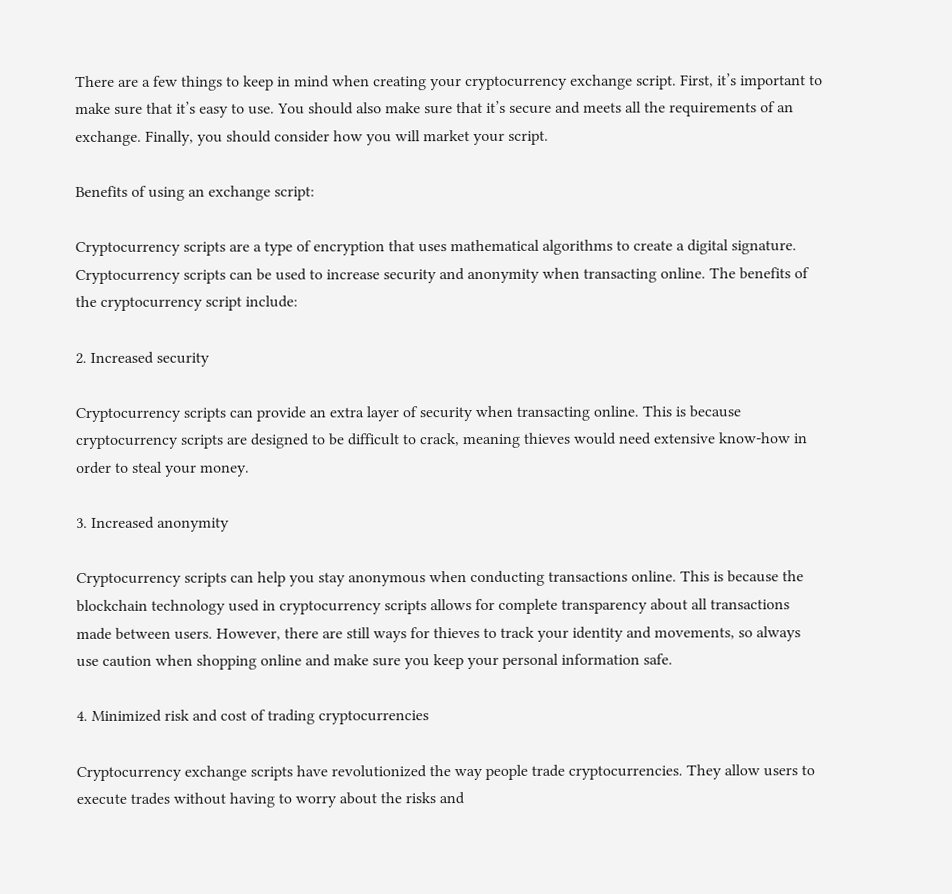There are a few things to keep in mind when creating your cryptocurrency exchange script. First, it’s important to make sure that it’s easy to use. You should also make sure that it’s secure and meets all the requirements of an exchange. Finally, you should consider how you will market your script.

Benefits of using an exchange script:

Cryptocurrency scripts are a type of encryption that uses mathematical algorithms to create a digital signature. Cryptocurrency scripts can be used to increase security and anonymity when transacting online. The benefits of the cryptocurrency script include:

2. Increased security

Cryptocurrency scripts can provide an extra layer of security when transacting online. This is because cryptocurrency scripts are designed to be difficult to crack, meaning thieves would need extensive know-how in order to steal your money.

3. Increased anonymity

Cryptocurrency scripts can help you stay anonymous when conducting transactions online. This is because the blockchain technology used in cryptocurrency scripts allows for complete transparency about all transactions made between users. However, there are still ways for thieves to track your identity and movements, so always use caution when shopping online and make sure you keep your personal information safe.

4. Minimized risk and cost of trading cryptocurrencies

Cryptocurrency exchange scripts have revolutionized the way people trade cryptocurrencies. They allow users to execute trades without having to worry about the risks and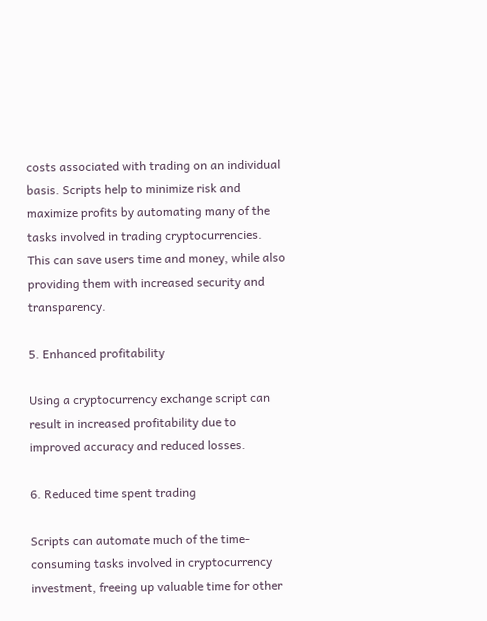costs associated with trading on an individual basis. Scripts help to minimize risk and maximize profits by automating many of the tasks involved in trading cryptocurrencies. This can save users time and money, while also providing them with increased security and transparency.

5. Enhanced profitability

Using a cryptocurrency exchange script can result in increased profitability due to improved accuracy and reduced losses.

6. Reduced time spent trading

Scripts can automate much of the time-consuming tasks involved in cryptocurrency investment, freeing up valuable time for other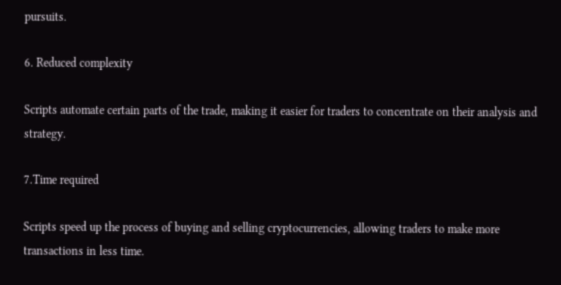pursuits.

6. Reduced complexity

Scripts automate certain parts of the trade, making it easier for traders to concentrate on their analysis and strategy.

7.Time required

Scripts speed up the process of buying and selling cryptocurrencies, allowing traders to make more transactions in less time.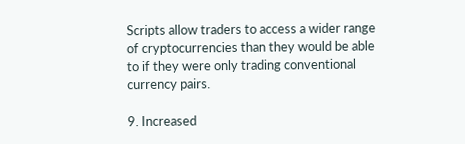Scripts allow traders to access a wider range of cryptocurrencies than they would be able to if they were only trading conventional currency pairs.

9. Increased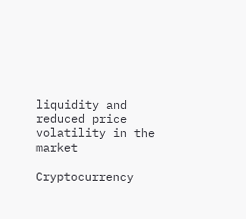liquidity and reduced price volatility in the market

Cryptocurrency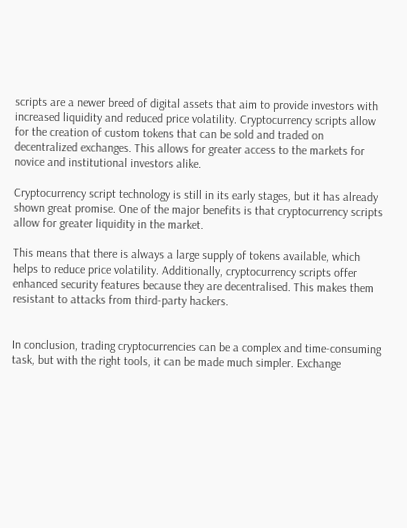scripts are a newer breed of digital assets that aim to provide investors with increased liquidity and reduced price volatility. Cryptocurrency scripts allow for the creation of custom tokens that can be sold and traded on decentralized exchanges. This allows for greater access to the markets for novice and institutional investors alike.

Cryptocurrency script technology is still in its early stages, but it has already shown great promise. One of the major benefits is that cryptocurrency scripts allow for greater liquidity in the market.

This means that there is always a large supply of tokens available, which helps to reduce price volatility. Additionally, cryptocurrency scripts offer enhanced security features because they are decentralised. This makes them resistant to attacks from third-party hackers.


In conclusion, trading cryptocurrencies can be a complex and time-consuming task, but with the right tools, it can be made much simpler. Exchange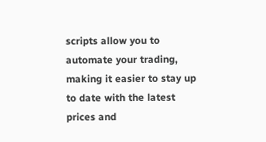scripts allow you to automate your trading, making it easier to stay up to date with the latest prices and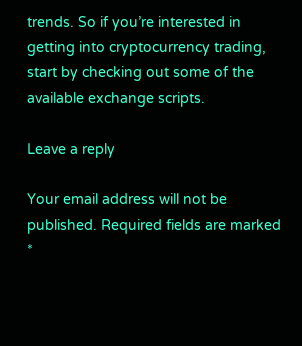trends. So if you’re interested in getting into cryptocurrency trading, start by checking out some of the available exchange scripts.

Leave a reply

Your email address will not be published. Required fields are marked *